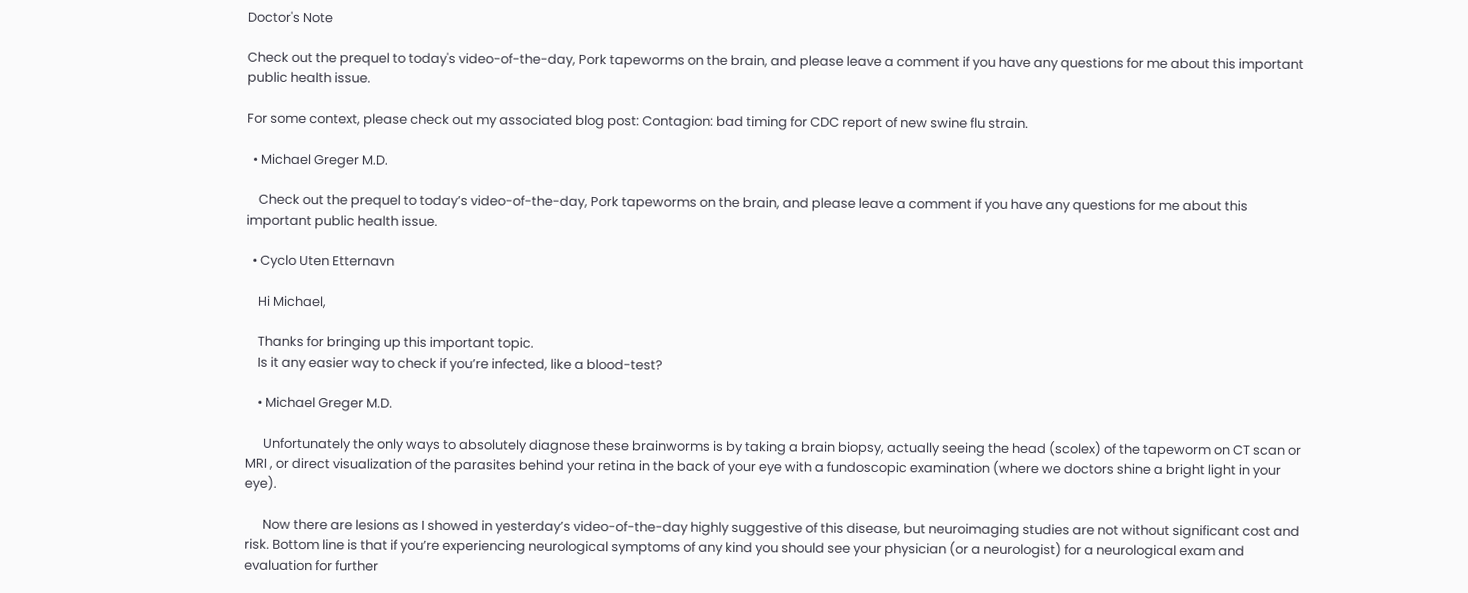Doctor's Note

Check out the prequel to today's video-of-the-day, Pork tapeworms on the brain, and please leave a comment if you have any questions for me about this important public health issue.

For some context, please check out my associated blog post: Contagion: bad timing for CDC report of new swine flu strain.

  • Michael Greger M.D.

    Check out the prequel to today’s video-of-the-day, Pork tapeworms on the brain, and please leave a comment if you have any questions for me about this important public health issue.

  • Cyclo Uten Etternavn

    Hi Michael,

    Thanks for bringing up this important topic.
    Is it any easier way to check if you’re infected, like a blood-test?

    • Michael Greger M.D.

      Unfortunately the only ways to absolutely diagnose these brainworms is by taking a brain biopsy, actually seeing the head (scolex) of the tapeworm on CT scan or MRI , or direct visualization of the parasites behind your retina in the back of your eye with a fundoscopic examination (where we doctors shine a bright light in your eye).

      Now there are lesions as I showed in yesterday’s video-of-the-day highly suggestive of this disease, but neuroimaging studies are not without significant cost and risk. Bottom line is that if you’re experiencing neurological symptoms of any kind you should see your physician (or a neurologist) for a neurological exam and evaluation for further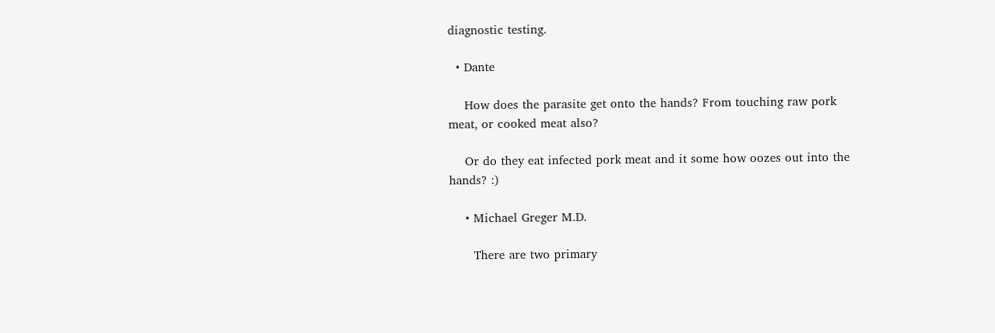diagnostic testing.

  • Dante

    How does the parasite get onto the hands? From touching raw pork meat, or cooked meat also?

    Or do they eat infected pork meat and it some how oozes out into the hands? :)

    • Michael Greger M.D.

      There are two primary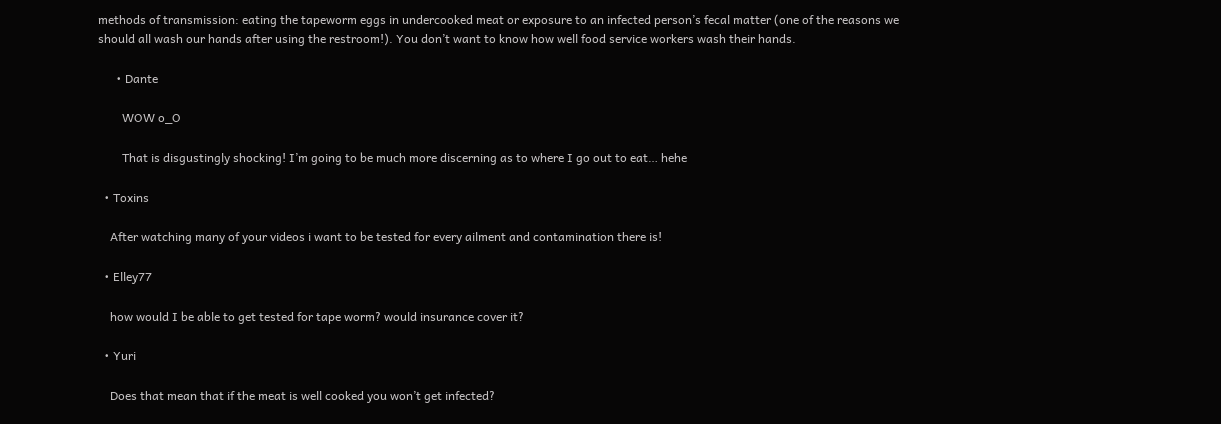methods of transmission: eating the tapeworm eggs in undercooked meat or exposure to an infected person’s fecal matter (one of the reasons we should all wash our hands after using the restroom!). You don’t want to know how well food service workers wash their hands.

      • Dante

        WOW o_O

        That is disgustingly shocking! I’m going to be much more discerning as to where I go out to eat… hehe

  • Toxins

    After watching many of your videos i want to be tested for every ailment and contamination there is!

  • Elley77

    how would I be able to get tested for tape worm? would insurance cover it?

  • Yuri

    Does that mean that if the meat is well cooked you won’t get infected?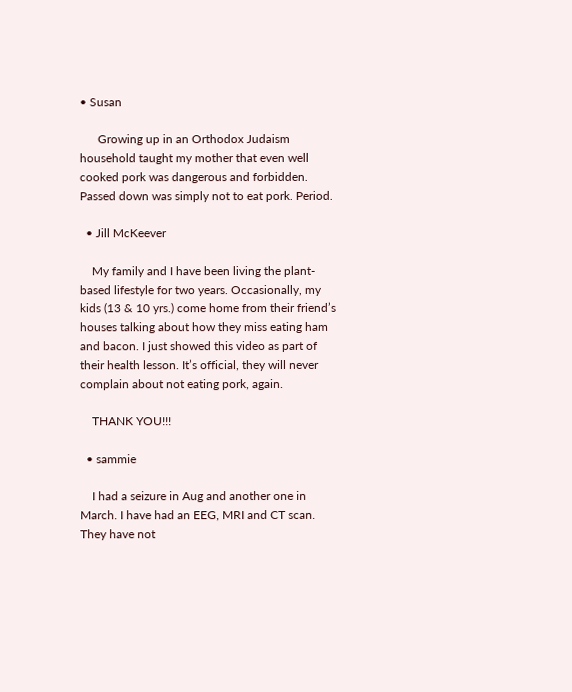• Susan

      Growing up in an Orthodox Judaism household taught my mother that even well cooked pork was dangerous and forbidden. Passed down was simply not to eat pork. Period.

  • Jill McKeever

    My family and I have been living the plant-based lifestyle for two years. Occasionally, my kids (13 & 10 yrs.) come home from their friend’s houses talking about how they miss eating ham and bacon. I just showed this video as part of their health lesson. It’s official, they will never complain about not eating pork, again.

    THANK YOU!!!

  • sammie

    I had a seizure in Aug and another one in March. I have had an EEG, MRI and CT scan. They have not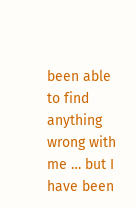been able to find anything wrong with me … but I have been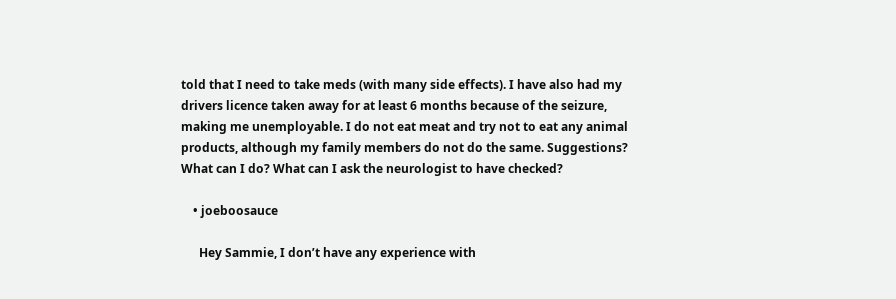told that I need to take meds (with many side effects). I have also had my drivers licence taken away for at least 6 months because of the seizure, making me unemployable. I do not eat meat and try not to eat any animal products, although my family members do not do the same. Suggestions? What can I do? What can I ask the neurologist to have checked?

    • joeboosauce

      Hey Sammie, I don’t have any experience with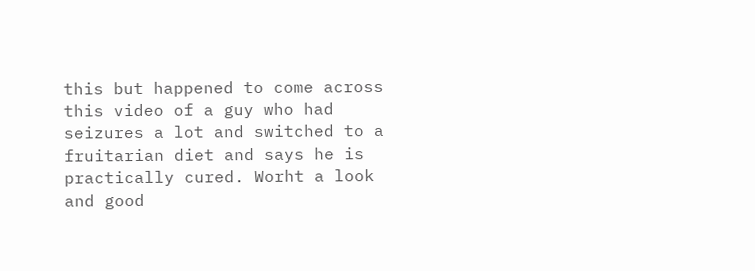this but happened to come across this video of a guy who had seizures a lot and switched to a fruitarian diet and says he is practically cured. Worht a look and good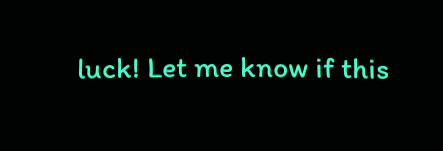luck! Let me know if this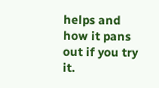helps and how it pans out if you try it.